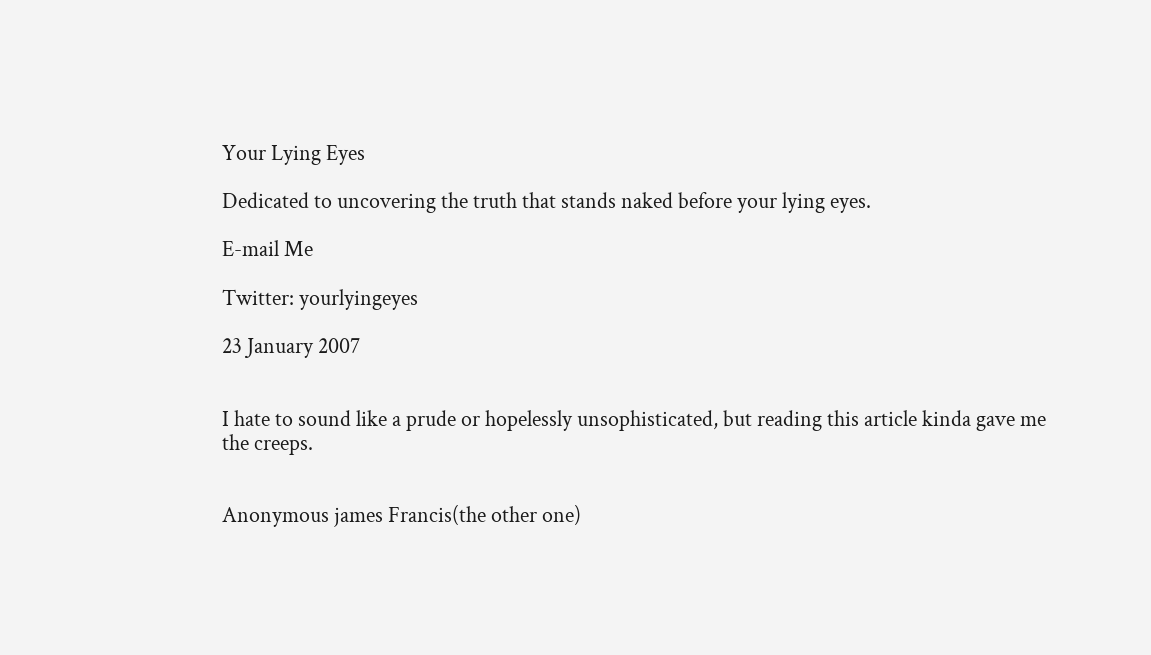Your Lying Eyes

Dedicated to uncovering the truth that stands naked before your lying eyes.

E-mail Me

Twitter: yourlyingeyes

23 January 2007


I hate to sound like a prude or hopelessly unsophisticated, but reading this article kinda gave me the creeps.


Anonymous james Francis(the other one)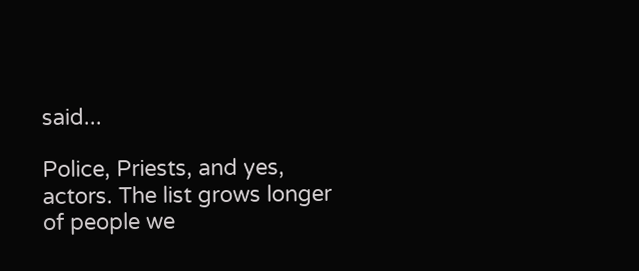said...

Police, Priests, and yes, actors. The list grows longer of people we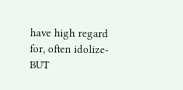have high regard for, often idolize- BUT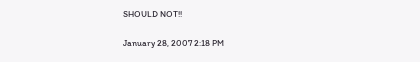SHOULD NOT!!

January 28, 2007 2:18 PM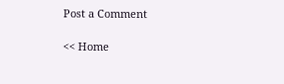Post a Comment

<< Home